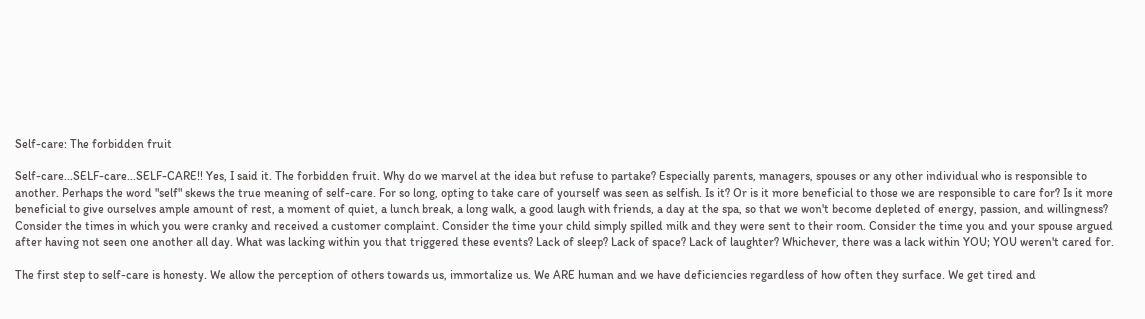Self-care: The forbidden fruit

Self-care...SELF-care...SELF-CARE!! Yes, I said it. The forbidden fruit. Why do we marvel at the idea but refuse to partake? Especially parents, managers, spouses or any other individual who is responsible to another. Perhaps the word "self" skews the true meaning of self-care. For so long, opting to take care of yourself was seen as selfish. Is it? Or is it more beneficial to those we are responsible to care for? Is it more beneficial to give ourselves ample amount of rest, a moment of quiet, a lunch break, a long walk, a good laugh with friends, a day at the spa, so that we won't become depleted of energy, passion, and willingness? Consider the times in which you were cranky and received a customer complaint. Consider the time your child simply spilled milk and they were sent to their room. Consider the time you and your spouse argued after having not seen one another all day. What was lacking within you that triggered these events? Lack of sleep? Lack of space? Lack of laughter? Whichever, there was a lack within YOU; YOU weren't cared for.

The first step to self-care is honesty. We allow the perception of others towards us, immortalize us. We ARE human and we have deficiencies regardless of how often they surface. We get tired and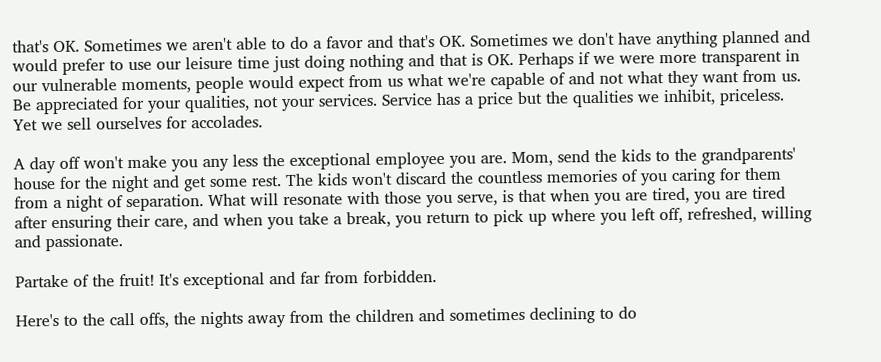that's OK. Sometimes we aren't able to do a favor and that's OK. Sometimes we don't have anything planned and would prefer to use our leisure time just doing nothing and that is OK. Perhaps if we were more transparent in our vulnerable moments, people would expect from us what we're capable of and not what they want from us. Be appreciated for your qualities, not your services. Service has a price but the qualities we inhibit, priceless. Yet we sell ourselves for accolades.

A day off won't make you any less the exceptional employee you are. Mom, send the kids to the grandparents' house for the night and get some rest. The kids won't discard the countless memories of you caring for them from a night of separation. What will resonate with those you serve, is that when you are tired, you are tired after ensuring their care, and when you take a break, you return to pick up where you left off, refreshed, willing and passionate.

Partake of the fruit! It's exceptional and far from forbidden.

Here's to the call offs, the nights away from the children and sometimes declining to do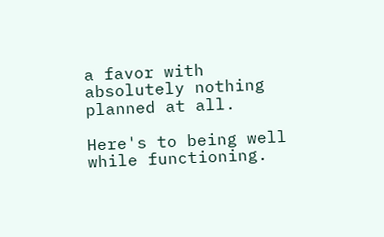a favor with absolutely nothing planned at all.

Here's to being well while functioning.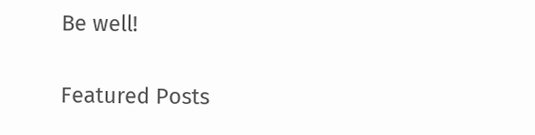Be well!


Featured Posts